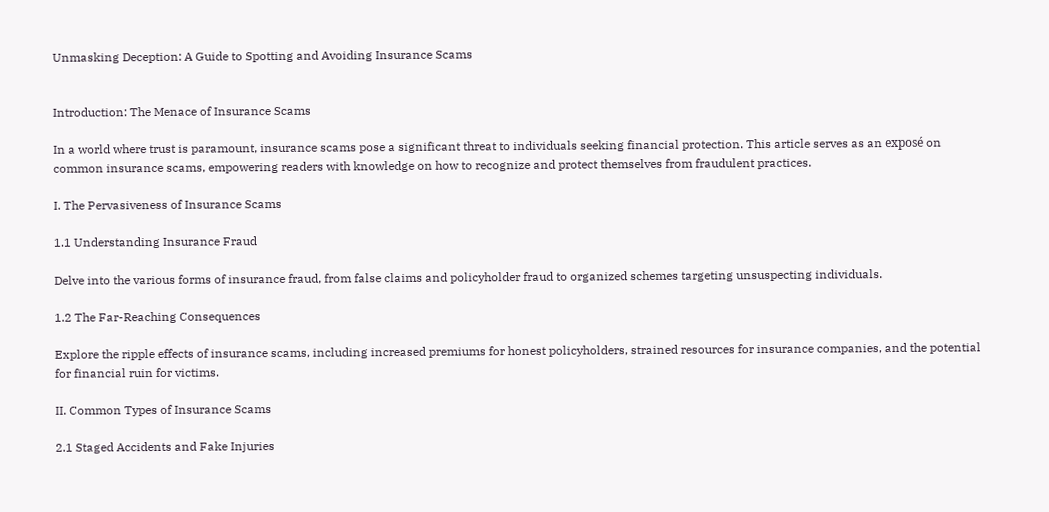Unmasking Deception: A Guide to Spotting and Avoiding Insurance Scams


Introduction: The Menace of Insurance Scams

In a world where trust is paramount, insurance scams pose a significant threat to individuals seeking financial protection. This article serves as an exposé on common insurance scams, empowering readers with knowledge on how to recognize and protect themselves from fraudulent practices.

I. The Pervasiveness of Insurance Scams

1.1 Understanding Insurance Fraud

Delve into the various forms of insurance fraud, from false claims and policyholder fraud to organized schemes targeting unsuspecting individuals.

1.2 The Far-Reaching Consequences

Explore the ripple effects of insurance scams, including increased premiums for honest policyholders, strained resources for insurance companies, and the potential for financial ruin for victims.

II. Common Types of Insurance Scams

2.1 Staged Accidents and Fake Injuries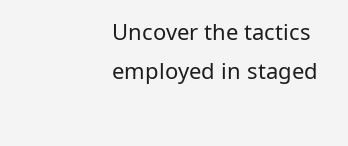Uncover the tactics employed in staged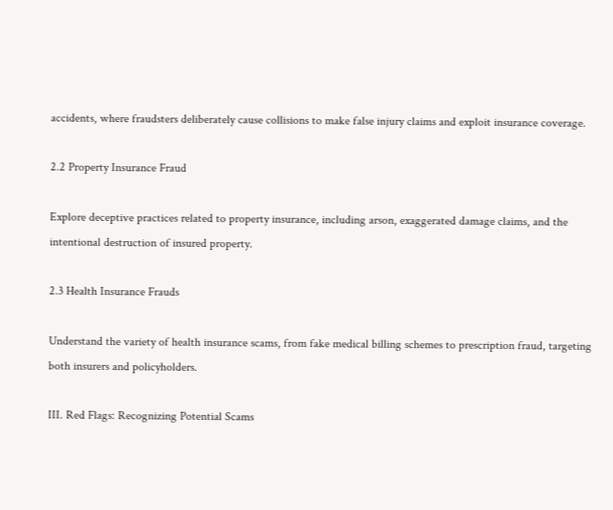accidents, where fraudsters deliberately cause collisions to make false injury claims and exploit insurance coverage.

2.2 Property Insurance Fraud

Explore deceptive practices related to property insurance, including arson, exaggerated damage claims, and the intentional destruction of insured property.

2.3 Health Insurance Frauds

Understand the variety of health insurance scams, from fake medical billing schemes to prescription fraud, targeting both insurers and policyholders.

III. Red Flags: Recognizing Potential Scams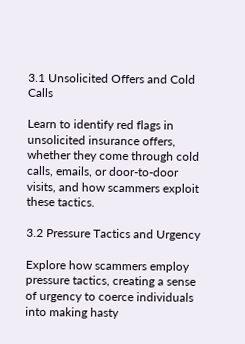3.1 Unsolicited Offers and Cold Calls

Learn to identify red flags in unsolicited insurance offers, whether they come through cold calls, emails, or door-to-door visits, and how scammers exploit these tactics.

3.2 Pressure Tactics and Urgency

Explore how scammers employ pressure tactics, creating a sense of urgency to coerce individuals into making hasty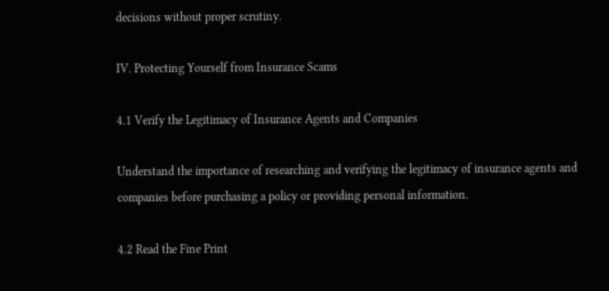decisions without proper scrutiny.

IV. Protecting Yourself from Insurance Scams

4.1 Verify the Legitimacy of Insurance Agents and Companies

Understand the importance of researching and verifying the legitimacy of insurance agents and companies before purchasing a policy or providing personal information.

4.2 Read the Fine Print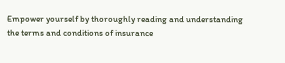Empower yourself by thoroughly reading and understanding the terms and conditions of insurance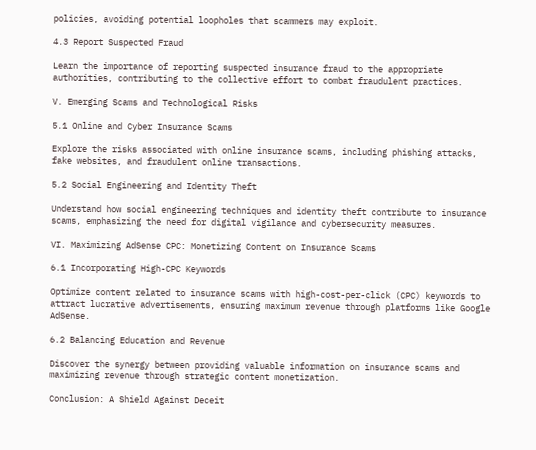policies, avoiding potential loopholes that scammers may exploit.

4.3 Report Suspected Fraud

Learn the importance of reporting suspected insurance fraud to the appropriate authorities, contributing to the collective effort to combat fraudulent practices.

V. Emerging Scams and Technological Risks

5.1 Online and Cyber Insurance Scams

Explore the risks associated with online insurance scams, including phishing attacks, fake websites, and fraudulent online transactions.

5.2 Social Engineering and Identity Theft

Understand how social engineering techniques and identity theft contribute to insurance scams, emphasizing the need for digital vigilance and cybersecurity measures.

VI. Maximizing AdSense CPC: Monetizing Content on Insurance Scams

6.1 Incorporating High-CPC Keywords

Optimize content related to insurance scams with high-cost-per-click (CPC) keywords to attract lucrative advertisements, ensuring maximum revenue through platforms like Google AdSense.

6.2 Balancing Education and Revenue

Discover the synergy between providing valuable information on insurance scams and maximizing revenue through strategic content monetization.

Conclusion: A Shield Against Deceit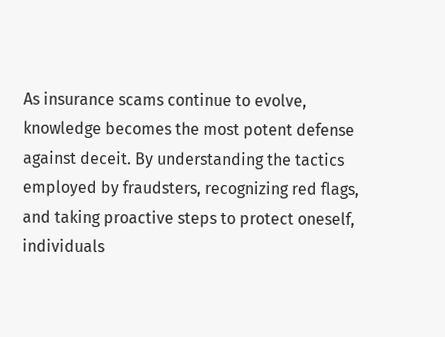As insurance scams continue to evolve, knowledge becomes the most potent defense against deceit. By understanding the tactics employed by fraudsters, recognizing red flags, and taking proactive steps to protect oneself, individuals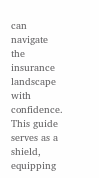can navigate the insurance landscape with confidence. This guide serves as a shield, equipping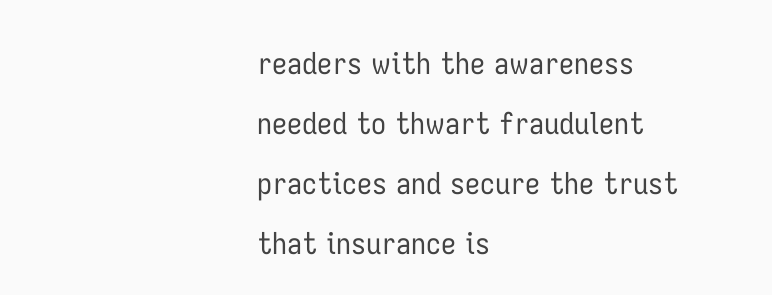readers with the awareness needed to thwart fraudulent practices and secure the trust that insurance is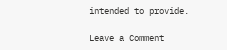intended to provide.

Leave a Comment